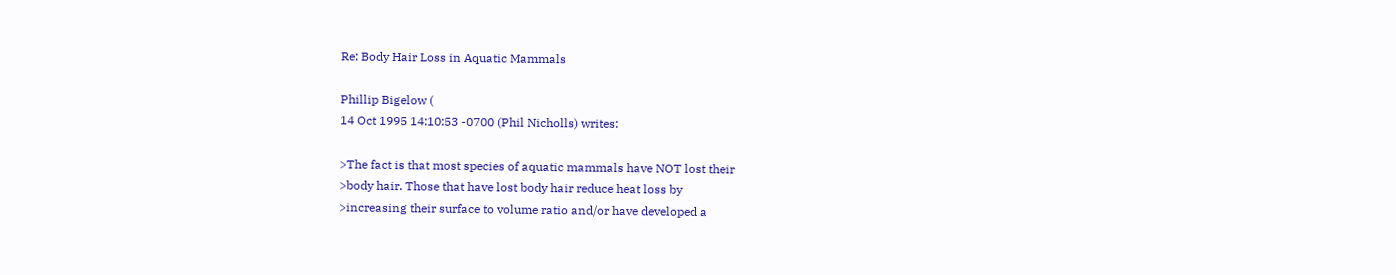Re: Body Hair Loss in Aquatic Mammals

Phillip Bigelow (
14 Oct 1995 14:10:53 -0700 (Phil Nicholls) writes:

>The fact is that most species of aquatic mammals have NOT lost their
>body hair. Those that have lost body hair reduce heat loss by
>increasing their surface to volume ratio and/or have developed a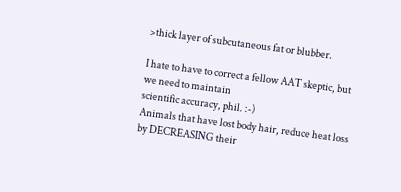>thick layer of subcutaneous fat or blubber.

I hate to have to correct a fellow AAT skeptic, but we need to maintain
scientific accuracy, phil. :-)
Animals that have lost body hair, reduce heat loss by DECREASING their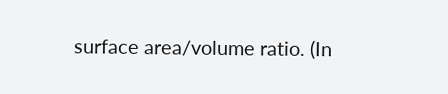surface area/volume ratio. (In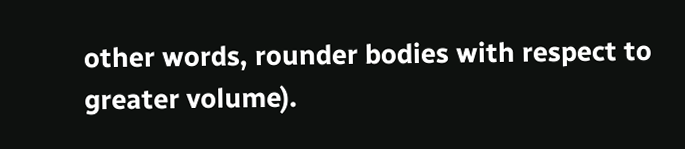other words, rounder bodies with respect to
greater volume).